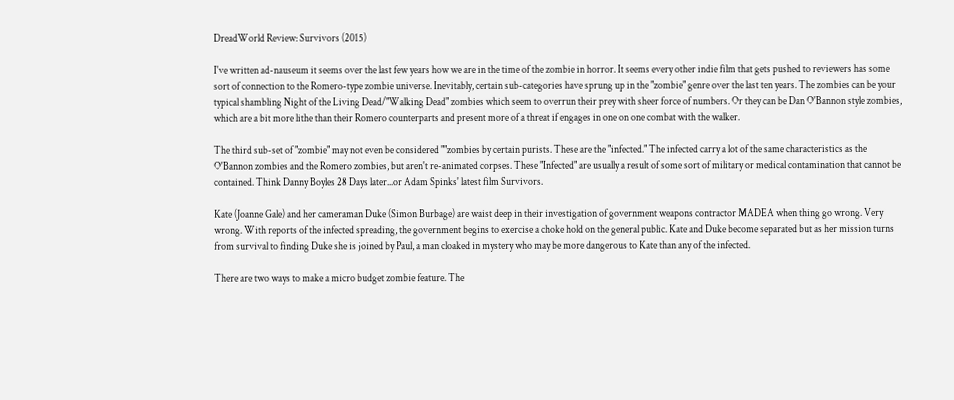DreadWorld Review: Survivors (2015)

I've written ad-nauseum it seems over the last few years how we are in the time of the zombie in horror. It seems every other indie film that gets pushed to reviewers has some sort of connection to the Romero-type zombie universe. Inevitably, certain sub-categories have sprung up in the "zombie" genre over the last ten years. The zombies can be your typical shambling Night of the Living Dead/"Walking Dead" zombies which seem to overrun their prey with sheer force of numbers. Or they can be Dan O'Bannon style zombies, which are a bit more lithe than their Romero counterparts and present more of a threat if engages in one on one combat with the walker.

The third sub-set of "zombie" may not even be considered ""zombies by certain purists. These are the "infected." The infected carry a lot of the same characteristics as the O'Bannon zombies and the Romero zombies, but aren't re-animated corpses. These "Infected" are usually a result of some sort of military or medical contamination that cannot be contained. Think Danny Boyles 28 Days later...or Adam Spinks' latest film Survivors.

Kate (Joanne Gale) and her cameraman Duke (Simon Burbage) are waist deep in their investigation of government weapons contractor MADEA when thing go wrong. Very wrong. With reports of the infected spreading, the government begins to exercise a choke hold on the general public. Kate and Duke become separated but as her mission turns from survival to finding Duke she is joined by Paul, a man cloaked in mystery who may be more dangerous to Kate than any of the infected.

There are two ways to make a micro budget zombie feature. The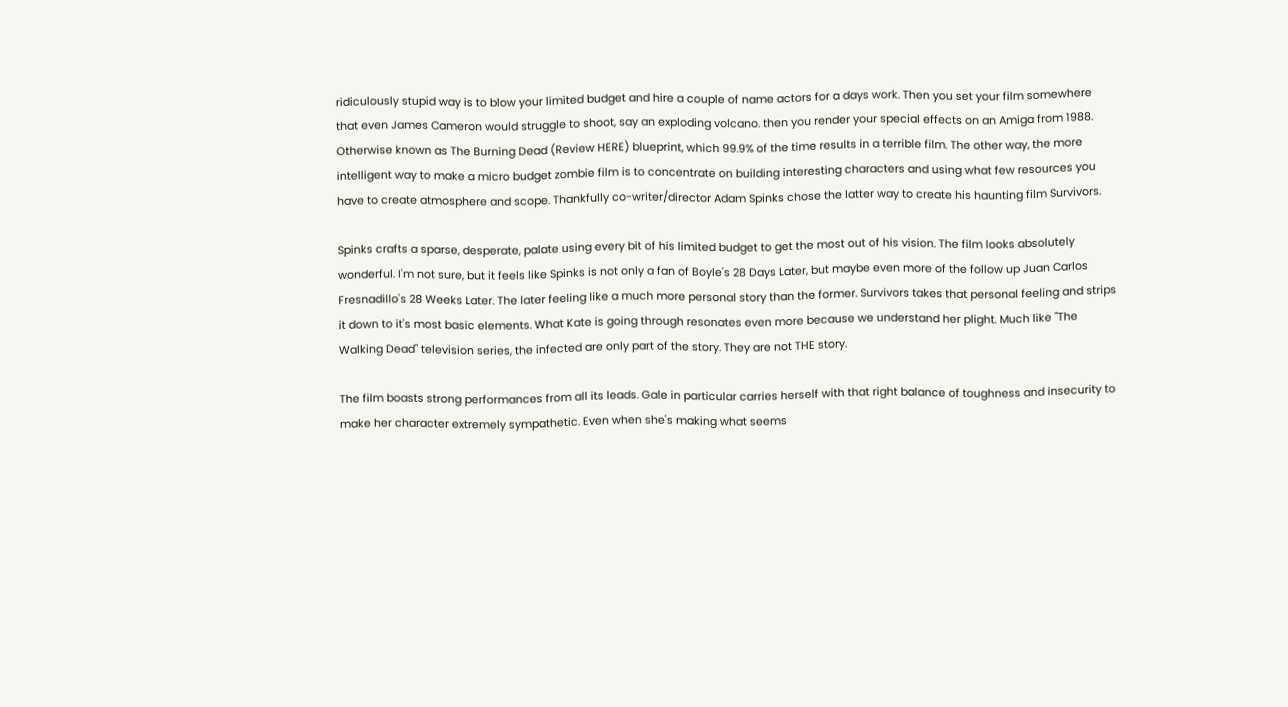ridiculously stupid way is to blow your limited budget and hire a couple of name actors for a days work. Then you set your film somewhere that even James Cameron would struggle to shoot, say an exploding volcano. then you render your special effects on an Amiga from 1988. Otherwise known as The Burning Dead (Review HERE) blueprint, which 99.9% of the time results in a terrible film. The other way, the more intelligent way to make a micro budget zombie film is to concentrate on building interesting characters and using what few resources you have to create atmosphere and scope. Thankfully co-writer/director Adam Spinks chose the latter way to create his haunting film Survivors.

Spinks crafts a sparse, desperate, palate using every bit of his limited budget to get the most out of his vision. The film looks absolutely wonderful. I'm not sure, but it feels like Spinks is not only a fan of Boyle's 28 Days Later, but maybe even more of the follow up Juan Carlos Fresnadillo's 28 Weeks Later. The later feeling like a much more personal story than the former. Survivors takes that personal feeling and strips it down to it's most basic elements. What Kate is going through resonates even more because we understand her plight. Much like "The Walking Dead" television series, the infected are only part of the story. They are not THE story.

The film boasts strong performances from all its leads. Gale in particular carries herself with that right balance of toughness and insecurity to make her character extremely sympathetic. Even when she's making what seems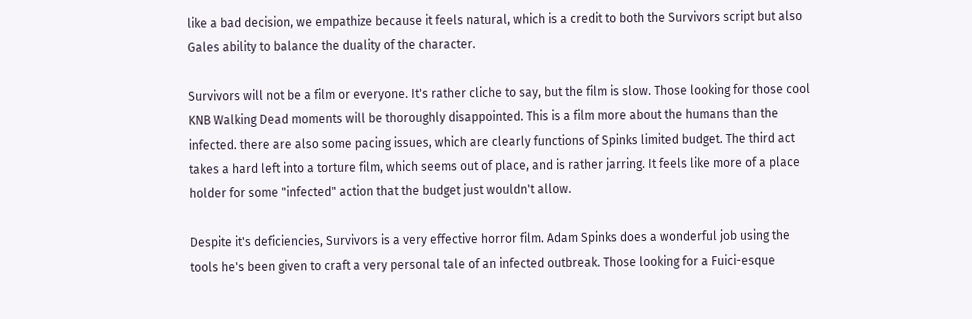like a bad decision, we empathize because it feels natural, which is a credit to both the Survivors script but also Gales ability to balance the duality of the character.

Survivors will not be a film or everyone. It's rather cliche to say, but the film is slow. Those looking for those cool KNB Walking Dead moments will be thoroughly disappointed. This is a film more about the humans than the infected. there are also some pacing issues, which are clearly functions of Spinks limited budget. The third act takes a hard left into a torture film, which seems out of place, and is rather jarring. It feels like more of a place holder for some "infected" action that the budget just wouldn't allow.

Despite it's deficiencies, Survivors is a very effective horror film. Adam Spinks does a wonderful job using the tools he's been given to craft a very personal tale of an infected outbreak. Those looking for a Fuici-esque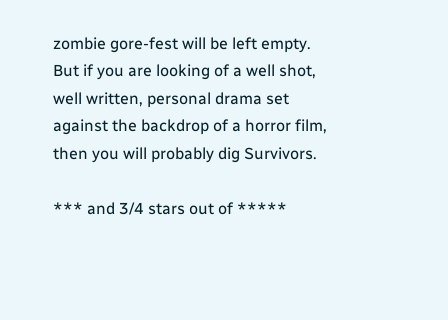zombie gore-fest will be left empty. But if you are looking of a well shot, well written, personal drama set against the backdrop of a horror film, then you will probably dig Survivors.

*** and 3/4 stars out of *****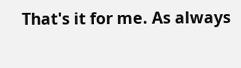That's it for me. As always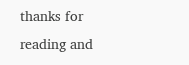thanks for reading and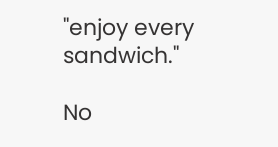"enjoy every sandwich."

No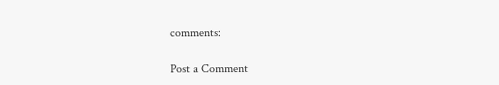comments:

Post a Comment